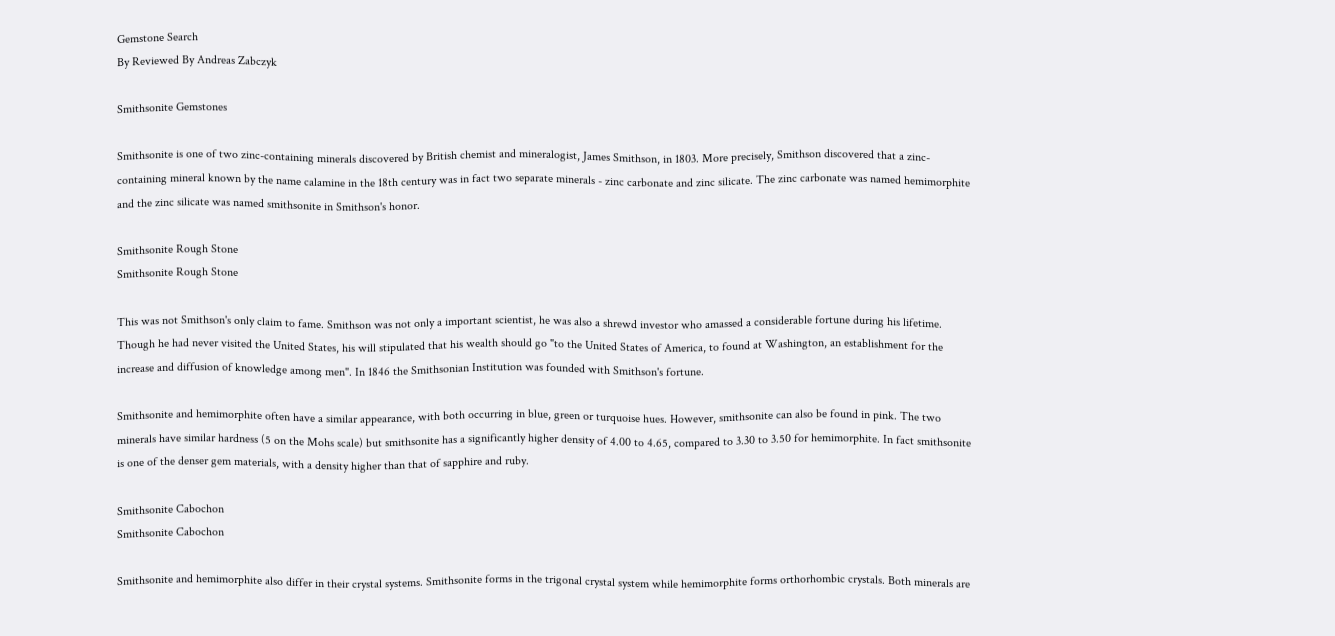Gemstone Search
By Reviewed By Andreas Zabczyk

Smithsonite Gemstones

Smithsonite is one of two zinc-containing minerals discovered by British chemist and mineralogist, James Smithson, in 1803. More precisely, Smithson discovered that a zinc-containing mineral known by the name calamine in the 18th century was in fact two separate minerals - zinc carbonate and zinc silicate. The zinc carbonate was named hemimorphite and the zinc silicate was named smithsonite in Smithson's honor.

Smithsonite Rough Stone
Smithsonite Rough Stone

This was not Smithson's only claim to fame. Smithson was not only a important scientist, he was also a shrewd investor who amassed a considerable fortune during his lifetime. Though he had never visited the United States, his will stipulated that his wealth should go "to the United States of America, to found at Washington, an establishment for the increase and diffusion of knowledge among men". In 1846 the Smithsonian Institution was founded with Smithson's fortune.

Smithsonite and hemimorphite often have a similar appearance, with both occurring in blue, green or turquoise hues. However, smithsonite can also be found in pink. The two minerals have similar hardness (5 on the Mohs scale) but smithsonite has a significantly higher density of 4.00 to 4.65, compared to 3.30 to 3.50 for hemimorphite. In fact smithsonite is one of the denser gem materials, with a density higher than that of sapphire and ruby.

Smithsonite Cabochon
Smithsonite Cabochon

Smithsonite and hemimorphite also differ in their crystal systems. Smithsonite forms in the trigonal crystal system while hemimorphite forms orthorhombic crystals. Both minerals are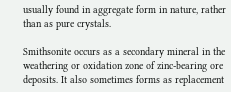usually found in aggregate form in nature, rather than as pure crystals.

Smithsonite occurs as a secondary mineral in the weathering or oxidation zone of zinc-bearing ore deposits. It also sometimes forms as replacement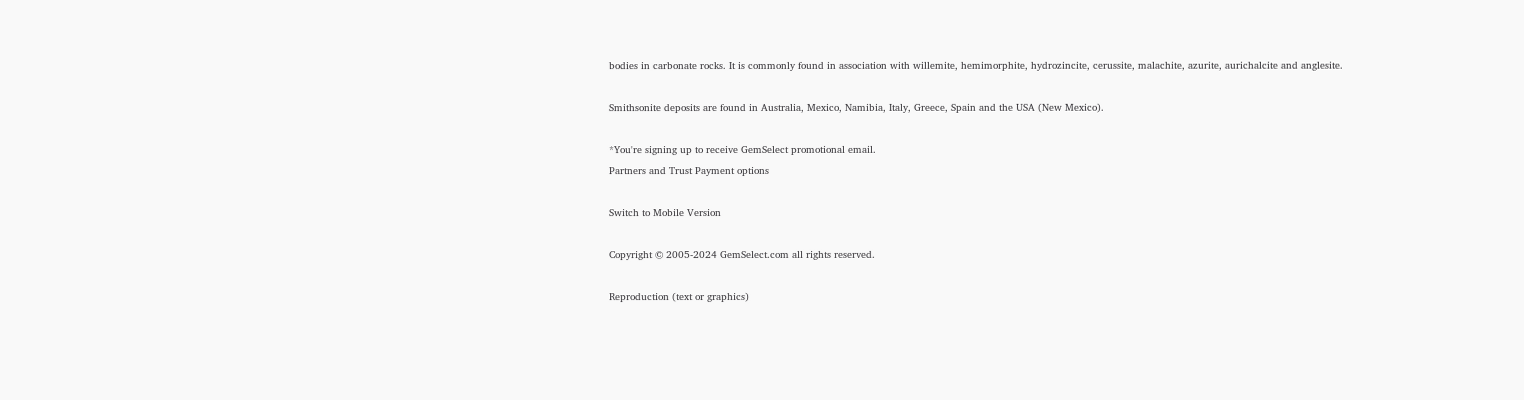bodies in carbonate rocks. It is commonly found in association with willemite, hemimorphite, hydrozincite, cerussite, malachite, azurite, aurichalcite and anglesite.

Smithsonite deposits are found in Australia, Mexico, Namibia, Italy, Greece, Spain and the USA (New Mexico).

*You're signing up to receive GemSelect promotional email.
Partners and Trust Payment options

Switch to Mobile Version

Copyright © 2005-2024 GemSelect.com all rights reserved.

Reproduction (text or graphics)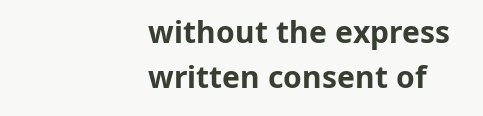without the express written consent of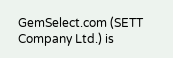GemSelect.com (SETT Company Ltd.) is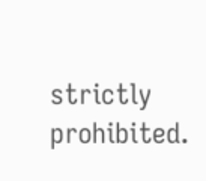strictly prohibited.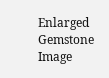Enlarged Gemstone Image